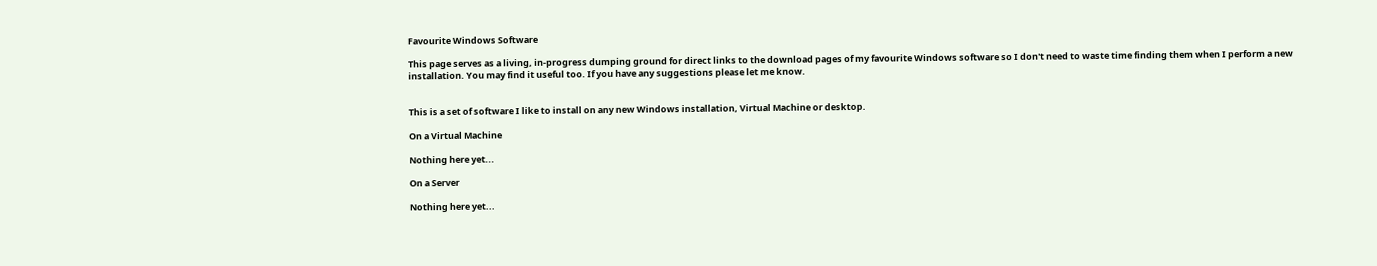Favourite Windows Software

This page serves as a living, in-progress dumping ground for direct links to the download pages of my favourite Windows software so I don't need to waste time finding them when I perform a new installation. You may find it useful too. If you have any suggestions please let me know.


This is a set of software I like to install on any new Windows installation, Virtual Machine or desktop.

On a Virtual Machine

Nothing here yet...

On a Server

Nothing here yet...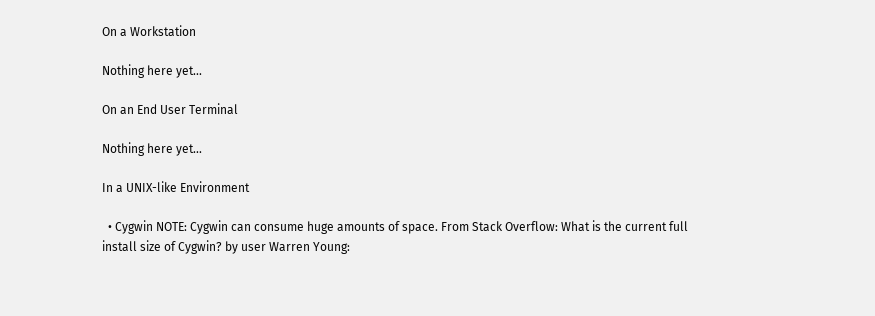On a Workstation

Nothing here yet...

On an End User Terminal

Nothing here yet...

In a UNIX-like Environment

  • Cygwin NOTE: Cygwin can consume huge amounts of space. From Stack Overflow: What is the current full install size of Cygwin? by user Warren Young: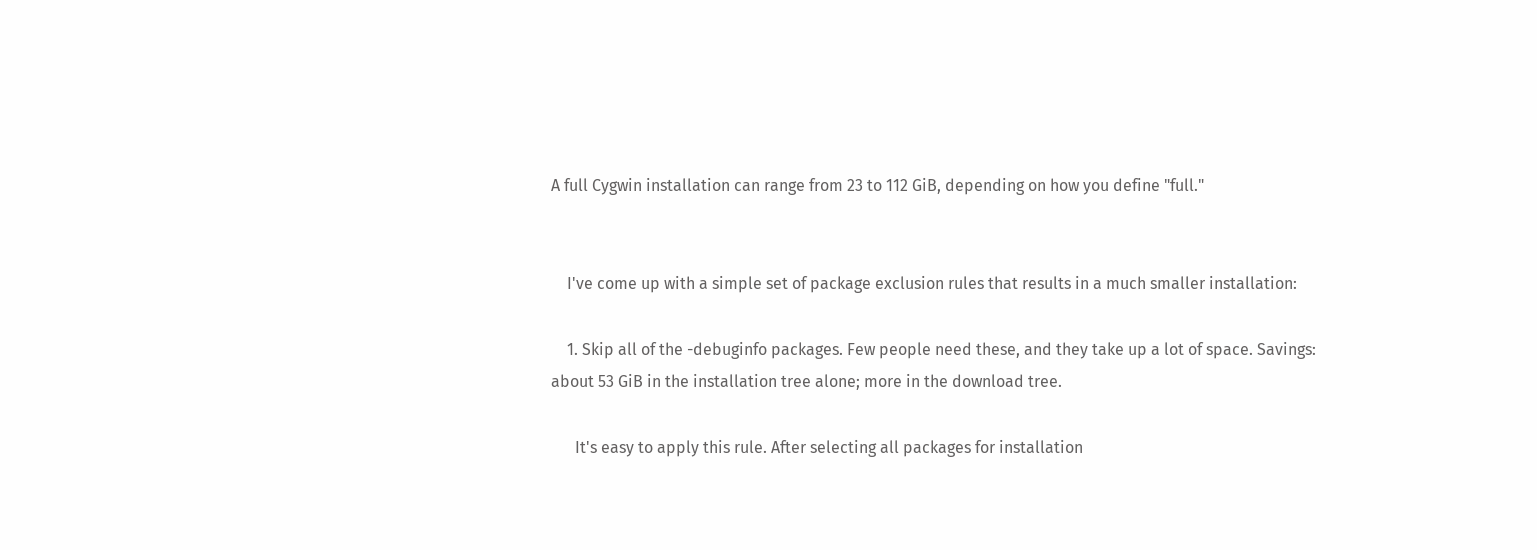A full Cygwin installation can range from 23 to 112 GiB, depending on how you define "full."


    I've come up with a simple set of package exclusion rules that results in a much smaller installation:

    1. Skip all of the -debuginfo packages. Few people need these, and they take up a lot of space. Savings: about 53 GiB in the installation tree alone; more in the download tree.

      It's easy to apply this rule. After selecting all packages for installation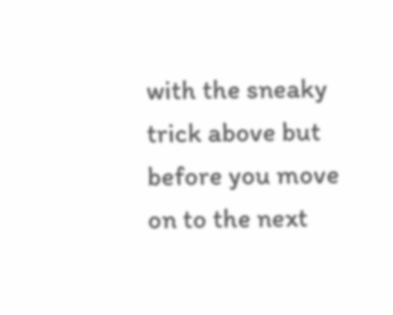with the sneaky trick above but before you move on to the next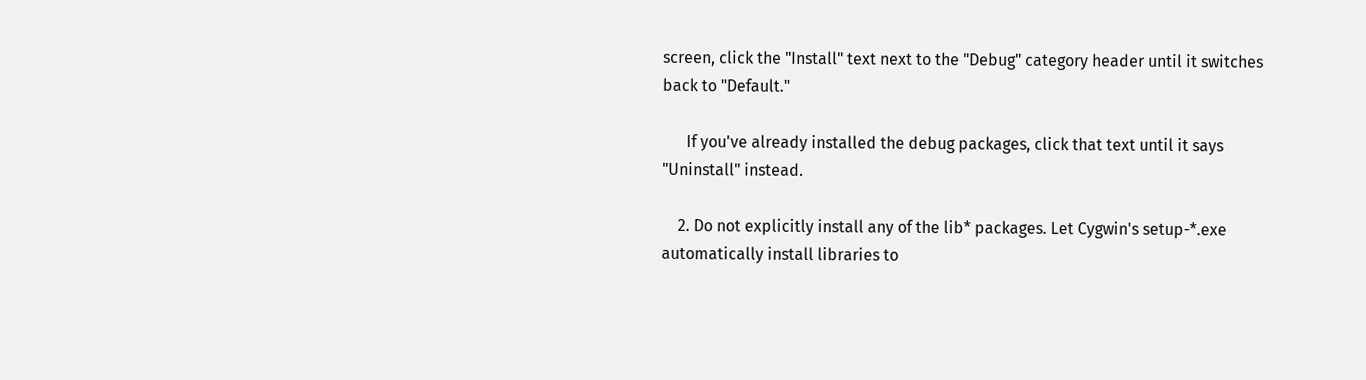screen, click the "Install" text next to the "Debug" category header until it switches back to "Default."

      If you've already installed the debug packages, click that text until it says "Uninstall" instead.

    2. Do not explicitly install any of the lib* packages. Let Cygwin's setup-*.exe automatically install libraries to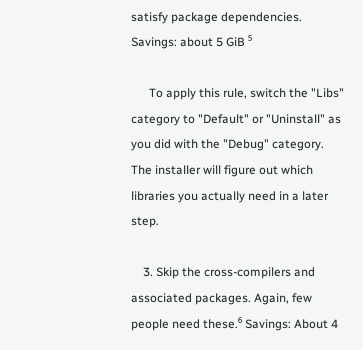satisfy package dependencies. Savings: about 5 GiB ⁵

      To apply this rule, switch the "Libs" category to "Default" or "Uninstall" as you did with the "Debug" category. The installer will figure out which libraries you actually need in a later step.

    3. Skip the cross-compilers and associated packages. Again, few people need these.⁶ Savings: About 4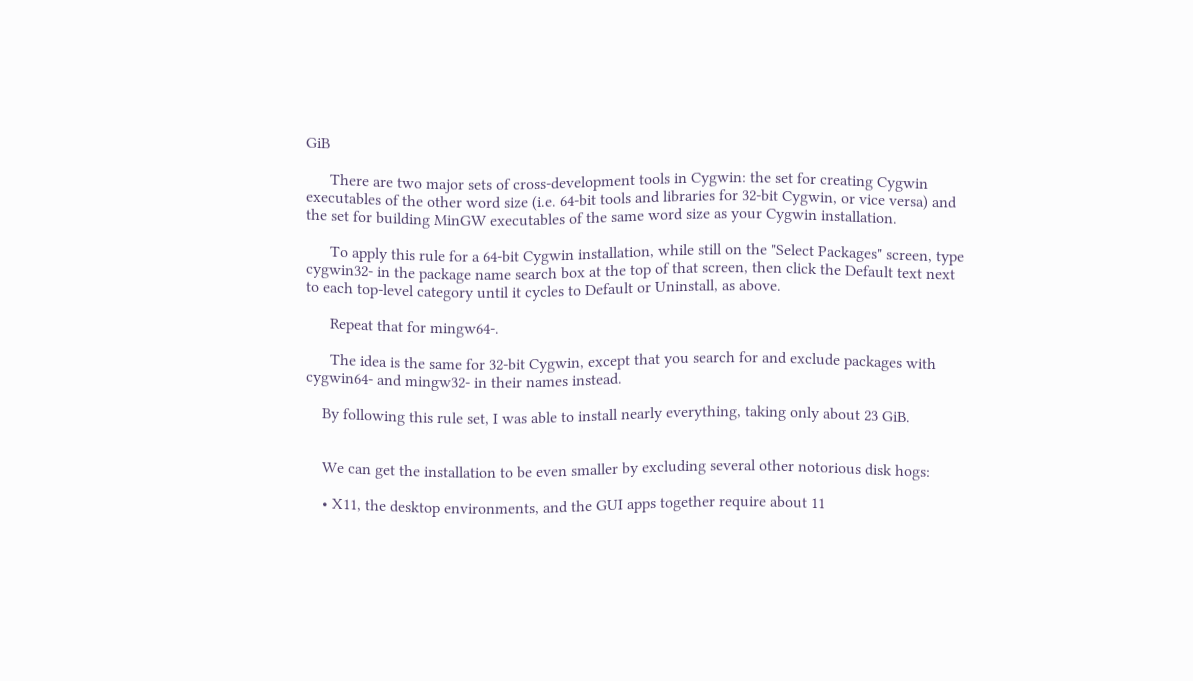GiB

      There are two major sets of cross-development tools in Cygwin: the set for creating Cygwin executables of the other word size (i.e. 64-bit tools and libraries for 32-bit Cygwin, or vice versa) and the set for building MinGW executables of the same word size as your Cygwin installation.

      To apply this rule for a 64-bit Cygwin installation, while still on the "Select Packages" screen, type cygwin32- in the package name search box at the top of that screen, then click the Default text next to each top-level category until it cycles to Default or Uninstall, as above.

      Repeat that for mingw64-.

      The idea is the same for 32-bit Cygwin, except that you search for and exclude packages with cygwin64- and mingw32- in their names instead.

    By following this rule set, I was able to install nearly everything, taking only about 23 GiB.


    We can get the installation to be even smaller by excluding several other notorious disk hogs:

    • X11, the desktop environments, and the GUI apps together require about 11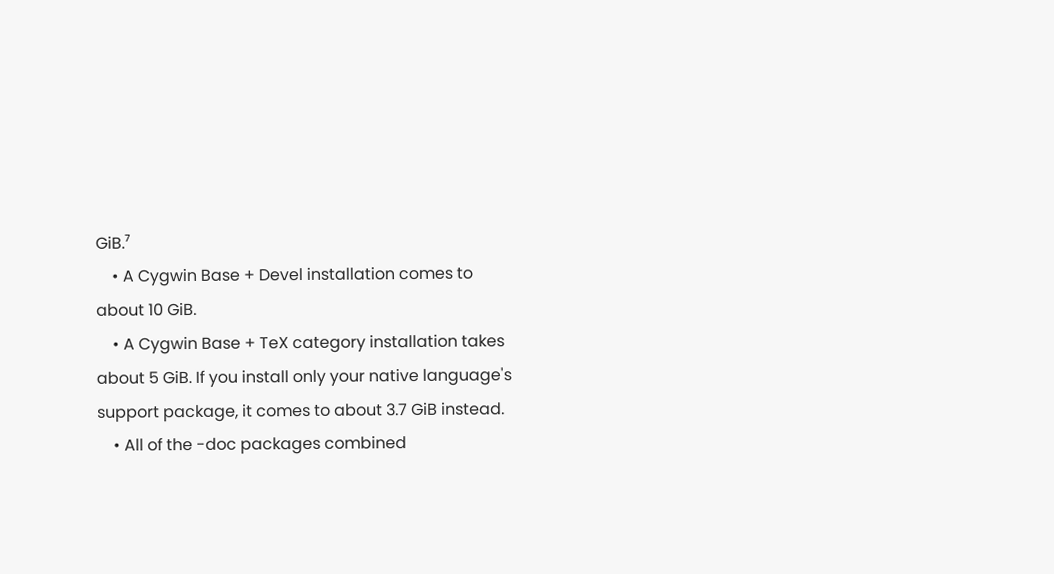GiB.⁷
    • A Cygwin Base + Devel installation comes to about 10 GiB.
    • A Cygwin Base + TeX category installation takes about 5 GiB. If you install only your native language's support package, it comes to about 3.7 GiB instead.
    • All of the -doc packages combined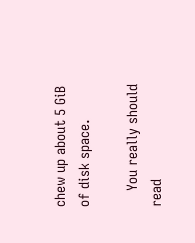chew up about 5 GiB of disk space.

    You really should read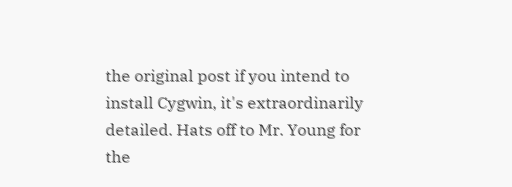the original post if you intend to install Cygwin, it's extraordinarily detailed. Hats off to Mr. Young for the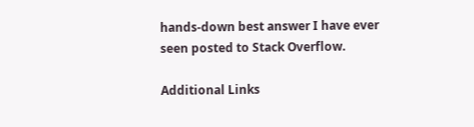hands-down best answer I have ever seen posted to Stack Overflow.

Additional Links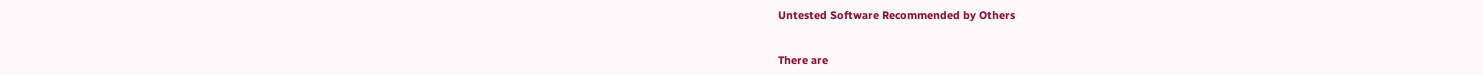Untested Software Recommended by Others


There are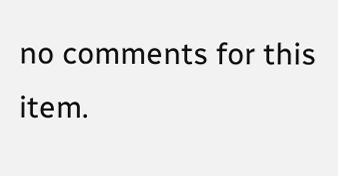no comments for this item.